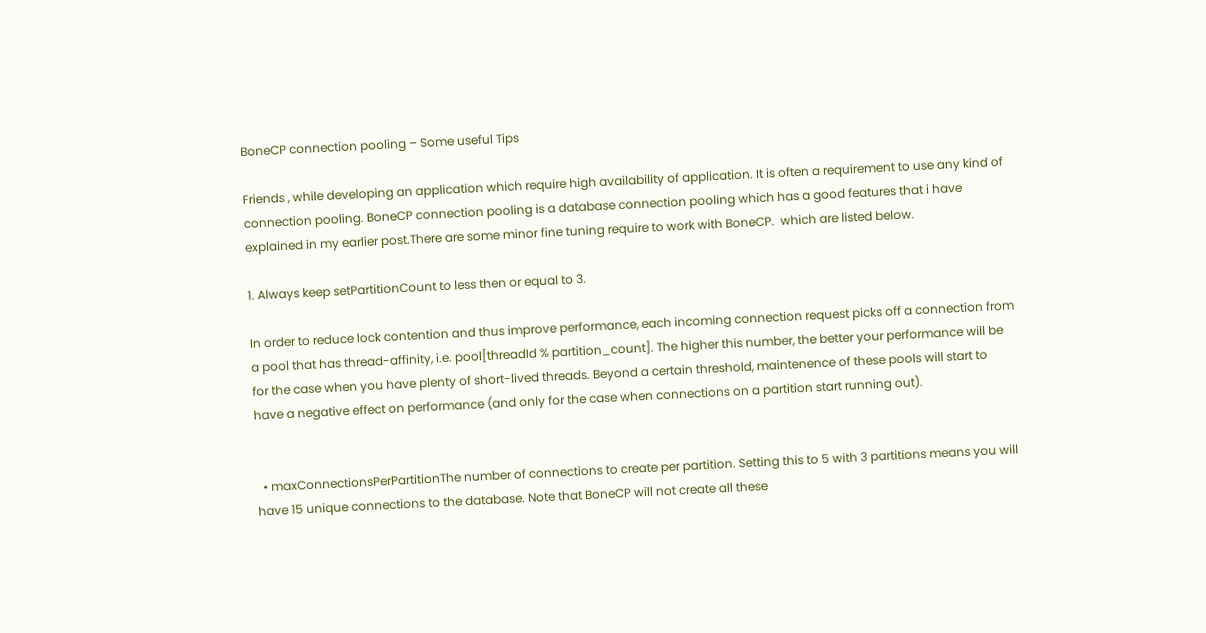BoneCP connection pooling – Some useful Tips

Friends , while developing an application which require high availability of application. It is often a requirement to use any kind of connection pooling. BoneCP connection pooling is a database connection pooling which has a good features that i have explained in my earlier post.There are some minor fine tuning require to work with BoneCP.  which are listed below.

1. Always keep setPartitionCount to less then or equal to 3.

In order to reduce lock contention and thus improve performance, each incoming connection request picks off a connection from a pool that has thread-affinity, i.e. pool[threadId % partition_count]. The higher this number, the better your performance will be for the case when you have plenty of short-lived threads. Beyond a certain threshold, maintenence of these pools will start to have a negative effect on performance (and only for the case when connections on a partition start running out).


  • maxConnectionsPerPartitionThe number of connections to create per partition. Setting this to 5 with 3 partitions means you will have 15 unique connections to the database. Note that BoneCP will not create all these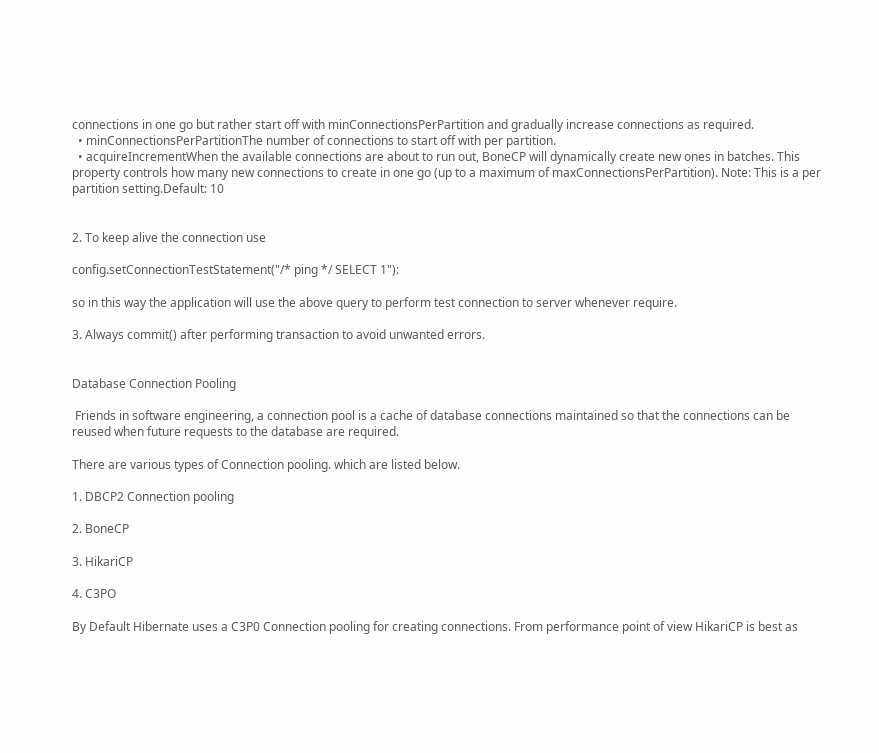connections in one go but rather start off with minConnectionsPerPartition and gradually increase connections as required.
  • minConnectionsPerPartitionThe number of connections to start off with per partition.
  • acquireIncrementWhen the available connections are about to run out, BoneCP will dynamically create new ones in batches. This property controls how many new connections to create in one go (up to a maximum of maxConnectionsPerPartition). Note: This is a per partition setting.Default: 10


2. To keep alive the connection use

config.setConnectionTestStatement("/* ping */ SELECT 1"):

so in this way the application will use the above query to perform test connection to server whenever require.

3. Always commit() after performing transaction to avoid unwanted errors.


Database Connection Pooling

 Friends in software engineering, a connection pool is a cache of database connections maintained so that the connections can be reused when future requests to the database are required.

There are various types of Connection pooling. which are listed below.

1. DBCP2 Connection pooling

2. BoneCP

3. HikariCP

4. C3PO

By Default Hibernate uses a C3P0 Connection pooling for creating connections. From performance point of view HikariCP is best as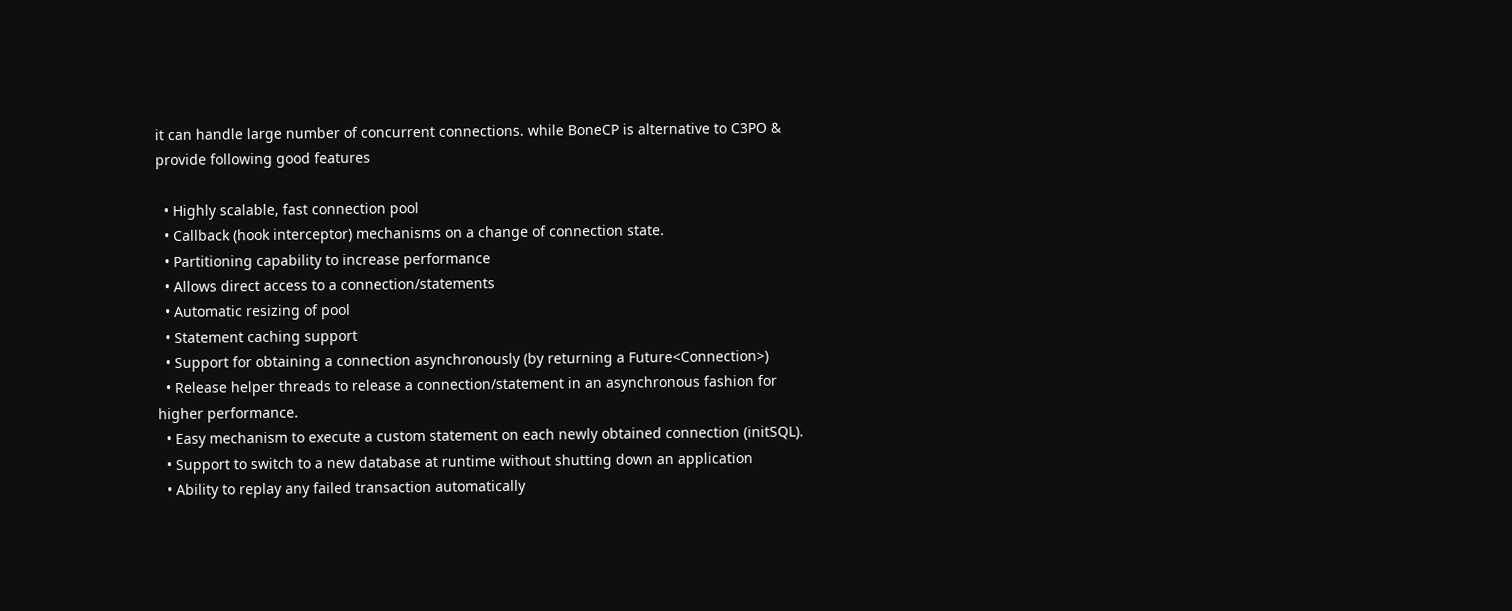it can handle large number of concurrent connections. while BoneCP is alternative to C3PO & provide following good features

  • Highly scalable, fast connection pool
  • Callback (hook interceptor) mechanisms on a change of connection state.
  • Partitioning capability to increase performance
  • Allows direct access to a connection/statements
  • Automatic resizing of pool
  • Statement caching support
  • Support for obtaining a connection asynchronously (by returning a Future<Connection>)
  • Release helper threads to release a connection/statement in an asynchronous fashion for higher performance.
  • Easy mechanism to execute a custom statement on each newly obtained connection (initSQL).
  • Support to switch to a new database at runtime without shutting down an application
  • Ability to replay any failed transaction automatically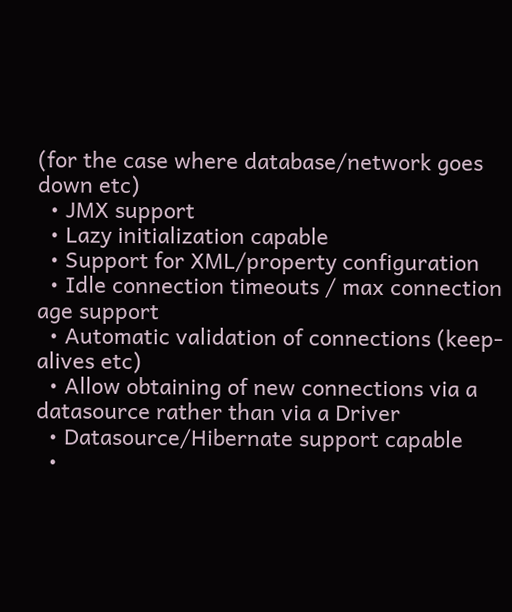(for the case where database/network goes down etc)
  • JMX support
  • Lazy initialization capable
  • Support for XML/property configuration
  • Idle connection timeouts / max connection age support
  • Automatic validation of connections (keep-alives etc)
  • Allow obtaining of new connections via a datasource rather than via a Driver
  • Datasource/Hibernate support capable
  •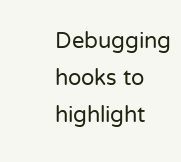Debugging hooks to highlight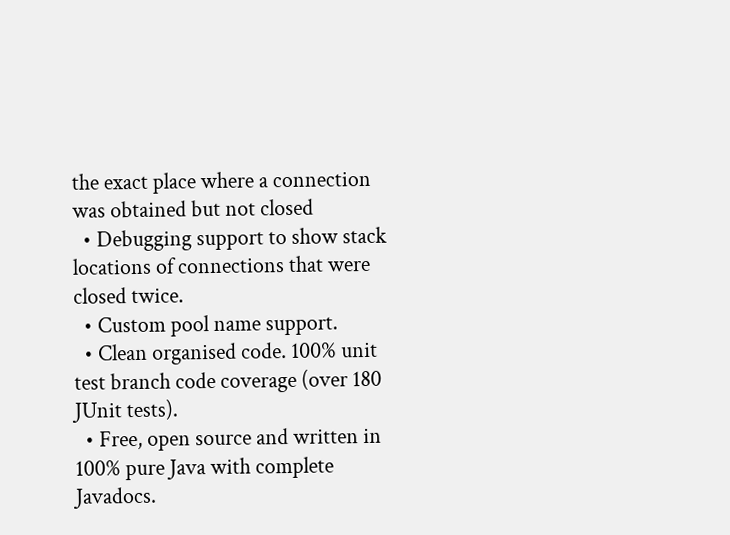the exact place where a connection was obtained but not closed
  • Debugging support to show stack locations of connections that were closed twice.
  • Custom pool name support.
  • Clean organised code. 100% unit test branch code coverage (over 180 JUnit tests).
  • Free, open source and written in 100% pure Java with complete Javadocs.